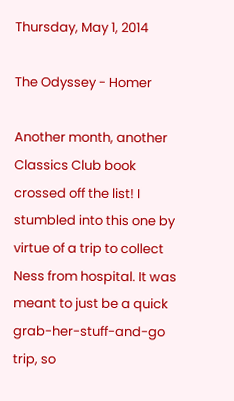Thursday, May 1, 2014

The Odyssey - Homer

Another month, another Classics Club book crossed off the list! I stumbled into this one by virtue of a trip to collect Ness from hospital. It was meant to just be a quick grab-her-stuff-and-go trip, so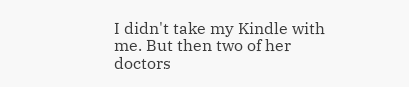I didn't take my Kindle with me. But then two of her doctors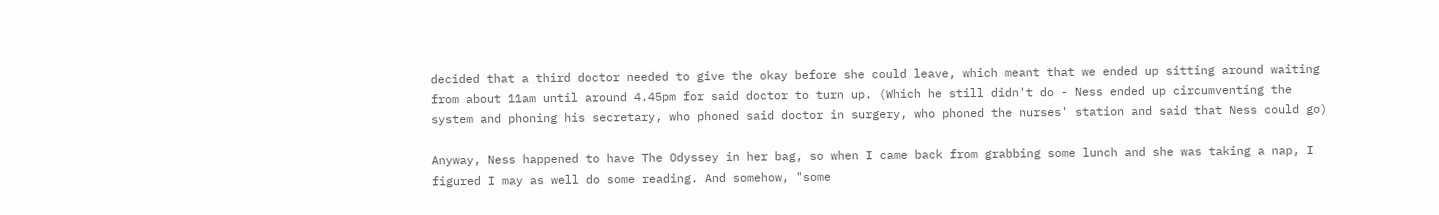decided that a third doctor needed to give the okay before she could leave, which meant that we ended up sitting around waiting from about 11am until around 4.45pm for said doctor to turn up. (Which he still didn't do - Ness ended up circumventing the system and phoning his secretary, who phoned said doctor in surgery, who phoned the nurses' station and said that Ness could go)

Anyway, Ness happened to have The Odyssey in her bag, so when I came back from grabbing some lunch and she was taking a nap, I figured I may as well do some reading. And somehow, "some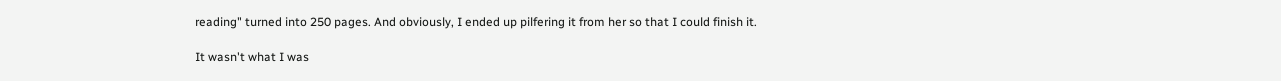reading" turned into 250 pages. And obviously, I ended up pilfering it from her so that I could finish it.

It wasn't what I was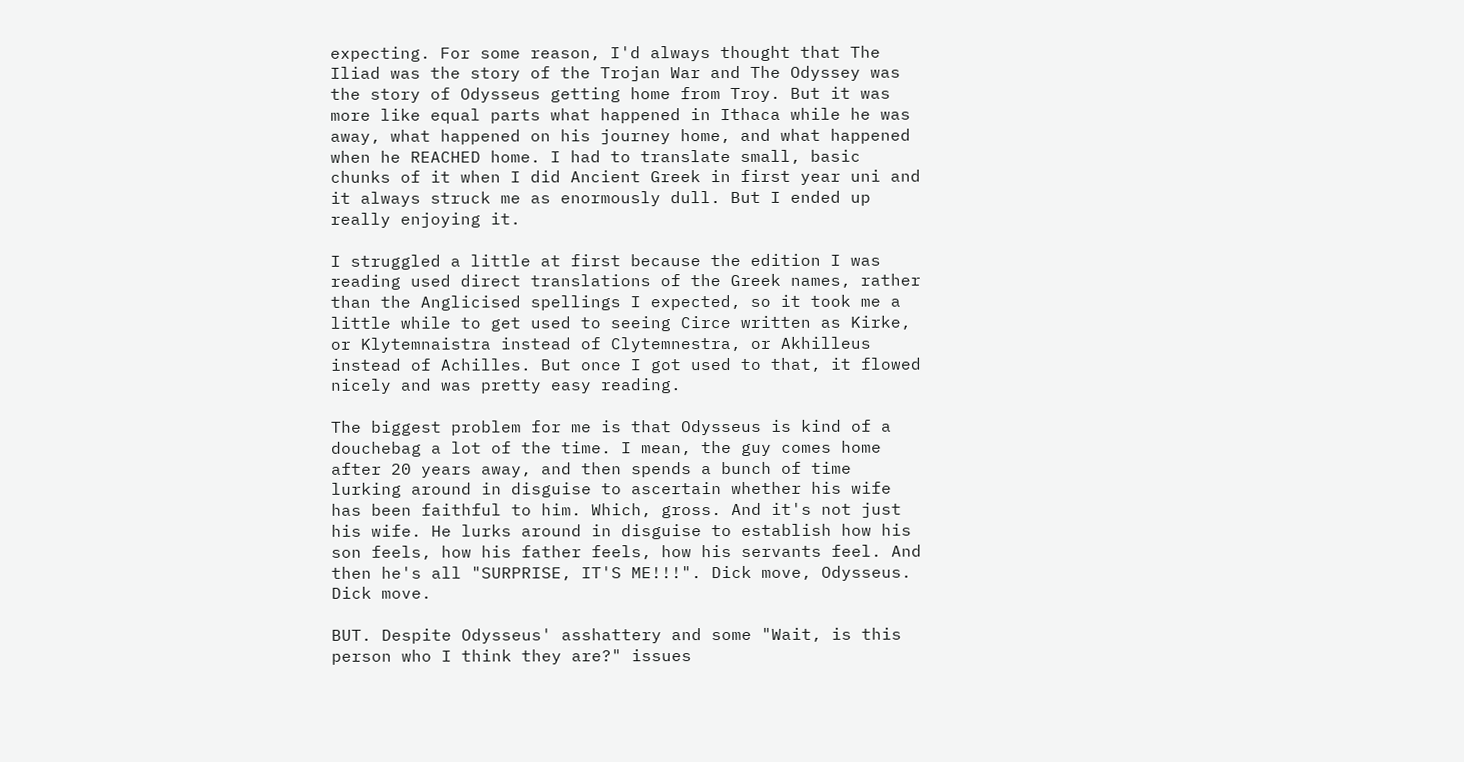expecting. For some reason, I'd always thought that The Iliad was the story of the Trojan War and The Odyssey was the story of Odysseus getting home from Troy. But it was more like equal parts what happened in Ithaca while he was away, what happened on his journey home, and what happened when he REACHED home. I had to translate small, basic chunks of it when I did Ancient Greek in first year uni and it always struck me as enormously dull. But I ended up really enjoying it.

I struggled a little at first because the edition I was reading used direct translations of the Greek names, rather than the Anglicised spellings I expected, so it took me a little while to get used to seeing Circe written as Kirke, or Klytemnaistra instead of Clytemnestra, or Akhilleus instead of Achilles. But once I got used to that, it flowed nicely and was pretty easy reading.

The biggest problem for me is that Odysseus is kind of a douchebag a lot of the time. I mean, the guy comes home after 20 years away, and then spends a bunch of time lurking around in disguise to ascertain whether his wife has been faithful to him. Which, gross. And it's not just his wife. He lurks around in disguise to establish how his son feels, how his father feels, how his servants feel. And then he's all "SURPRISE, IT'S ME!!!". Dick move, Odysseus. Dick move.

BUT. Despite Odysseus' asshattery and some "Wait, is this person who I think they are?" issues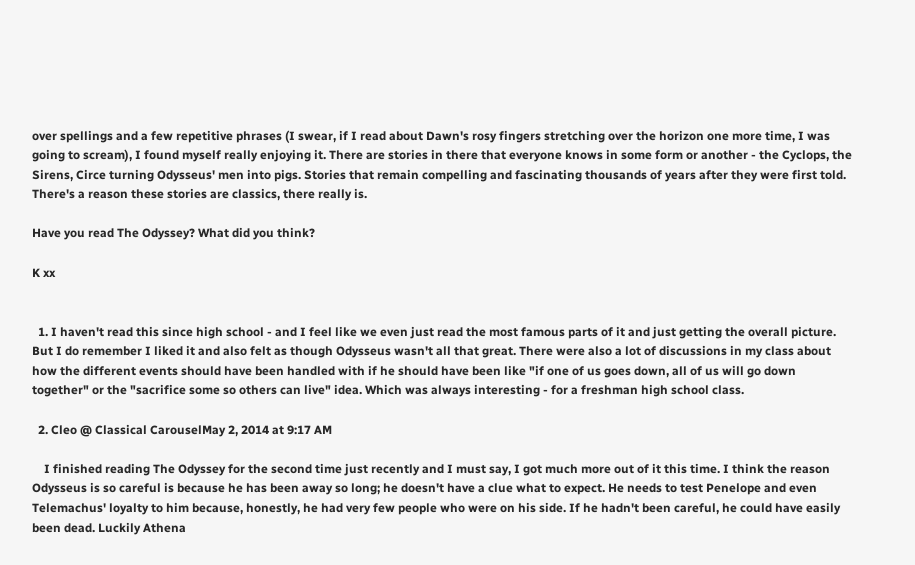over spellings and a few repetitive phrases (I swear, if I read about Dawn's rosy fingers stretching over the horizon one more time, I was going to scream), I found myself really enjoying it. There are stories in there that everyone knows in some form or another - the Cyclops, the Sirens, Circe turning Odysseus' men into pigs. Stories that remain compelling and fascinating thousands of years after they were first told. There's a reason these stories are classics, there really is.

Have you read The Odyssey? What did you think?

K xx


  1. I haven't read this since high school - and I feel like we even just read the most famous parts of it and just getting the overall picture. But I do remember I liked it and also felt as though Odysseus wasn't all that great. There were also a lot of discussions in my class about how the different events should have been handled with if he should have been like "if one of us goes down, all of us will go down together" or the "sacrifice some so others can live" idea. Which was always interesting - for a freshman high school class.

  2. Cleo @ Classical CarouselMay 2, 2014 at 9:17 AM

    I finished reading The Odyssey for the second time just recently and I must say, I got much more out of it this time. I think the reason Odysseus is so careful is because he has been away so long; he doesn't have a clue what to expect. He needs to test Penelope and even Telemachus' loyalty to him because, honestly, he had very few people who were on his side. If he hadn't been careful, he could have easily been dead. Luckily Athena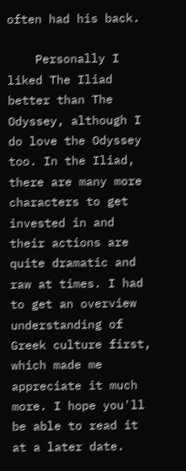often had his back.

    Personally I liked The Iliad better than The Odyssey, although I do love the Odyssey too. In the Iliad, there are many more characters to get invested in and their actions are quite dramatic and raw at times. I had to get an overview understanding of Greek culture first, which made me appreciate it much more. I hope you'll be able to read it at a later date.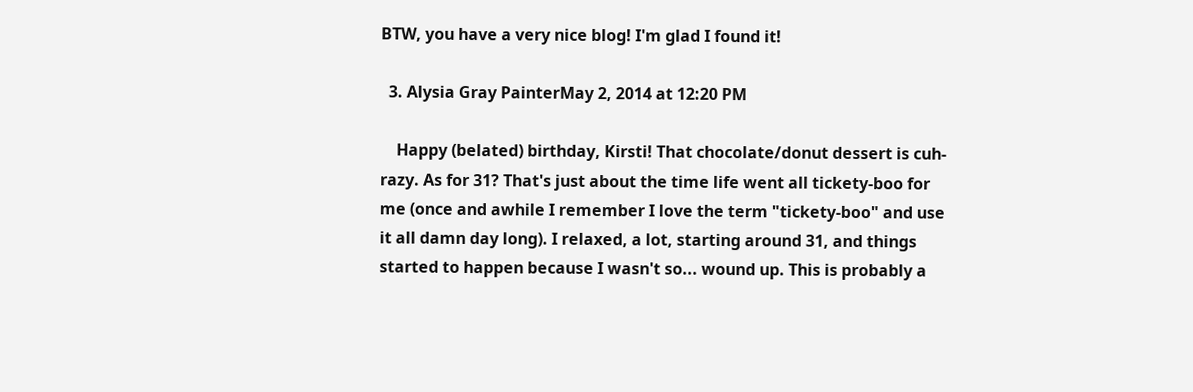BTW, you have a very nice blog! I'm glad I found it!

  3. Alysia Gray PainterMay 2, 2014 at 12:20 PM

    Happy (belated) birthday, Kirsti! That chocolate/donut dessert is cuh-razy. As for 31? That's just about the time life went all tickety-boo for me (once and awhile I remember I love the term "tickety-boo" and use it all damn day long). I relaxed, a lot, starting around 31, and things started to happen because I wasn't so... wound up. This is probably a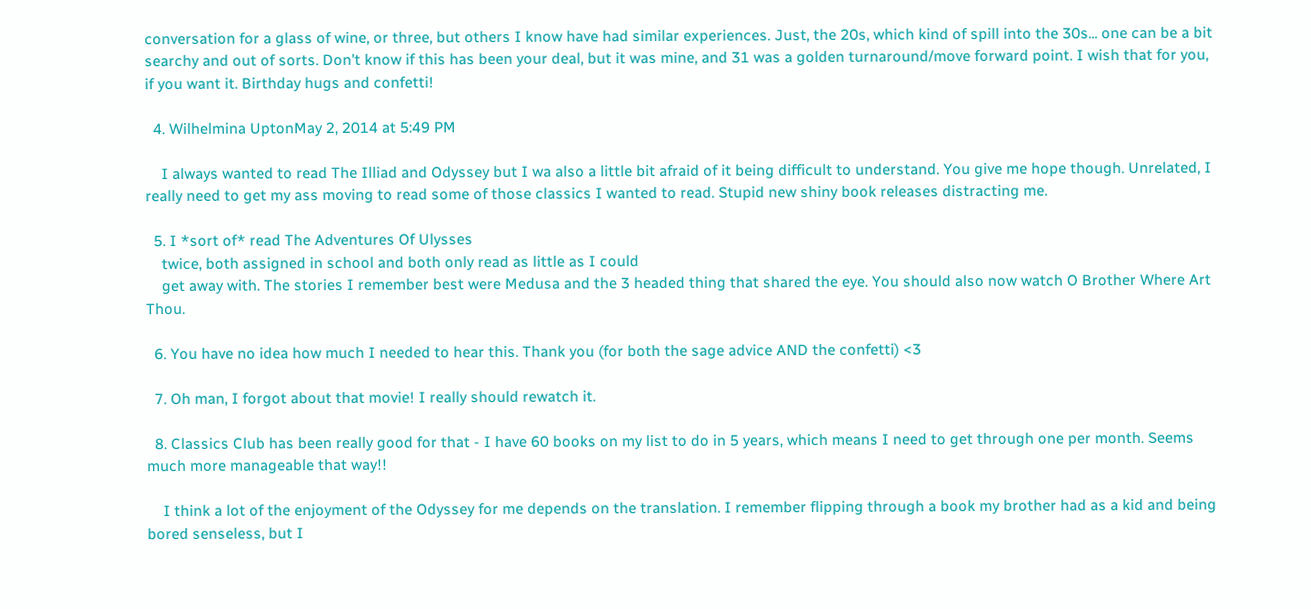conversation for a glass of wine, or three, but others I know have had similar experiences. Just, the 20s, which kind of spill into the 30s... one can be a bit searchy and out of sorts. Don't know if this has been your deal, but it was mine, and 31 was a golden turnaround/move forward point. I wish that for you, if you want it. Birthday hugs and confetti!

  4. Wilhelmina UptonMay 2, 2014 at 5:49 PM

    I always wanted to read The Illiad and Odyssey but I wa also a little bit afraid of it being difficult to understand. You give me hope though. Unrelated, I really need to get my ass moving to read some of those classics I wanted to read. Stupid new shiny book releases distracting me.

  5. I *sort of* read The Adventures Of Ulysses
    twice, both assigned in school and both only read as little as I could
    get away with. The stories I remember best were Medusa and the 3 headed thing that shared the eye. You should also now watch O Brother Where Art Thou.

  6. You have no idea how much I needed to hear this. Thank you (for both the sage advice AND the confetti) <3

  7. Oh man, I forgot about that movie! I really should rewatch it.

  8. Classics Club has been really good for that - I have 60 books on my list to do in 5 years, which means I need to get through one per month. Seems much more manageable that way!!

    I think a lot of the enjoyment of the Odyssey for me depends on the translation. I remember flipping through a book my brother had as a kid and being bored senseless, but I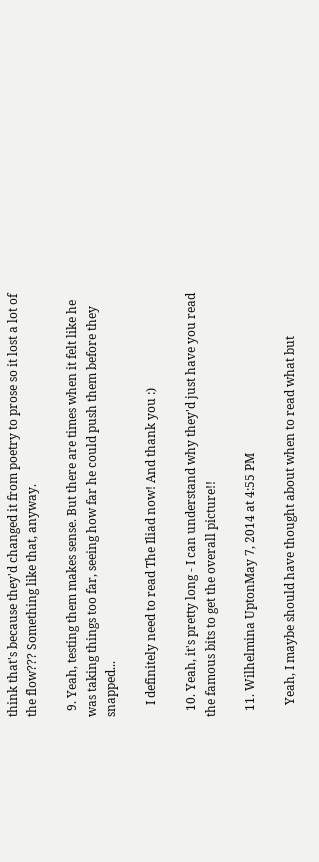think that's because they'd changed it from poetry to prose so it lost a lot of the flow??? Something like that, anyway.

  9. Yeah, testing them makes sense. But there are times when it felt like he was taking things too far, seeing how far he could push them before they snapped...

    I definitely need to read The Iliad now! And thank you :)

  10. Yeah, it's pretty long - I can understand why they'd just have you read the famous bits to get the overall picture!!

  11. Wilhelmina UptonMay 7, 2014 at 4:55 PM

    Yeah, I maybe should have thought about when to read what but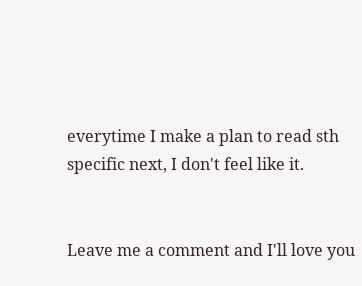everytime I make a plan to read sth specific next, I don't feel like it.


Leave me a comment and I'll love you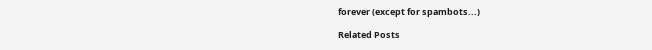forever (except for spambots...)

Related Posts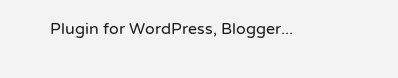Plugin for WordPress, Blogger...